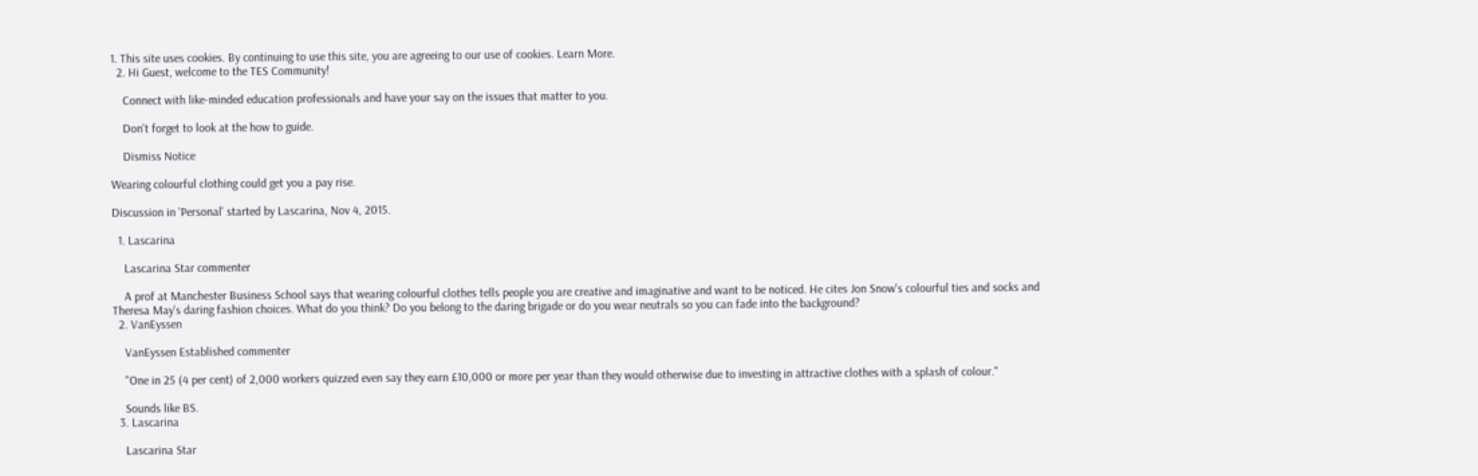1. This site uses cookies. By continuing to use this site, you are agreeing to our use of cookies. Learn More.
  2. Hi Guest, welcome to the TES Community!

    Connect with like-minded education professionals and have your say on the issues that matter to you.

    Don't forget to look at the how to guide.

    Dismiss Notice

Wearing colourful clothing could get you a pay rise.

Discussion in 'Personal' started by Lascarina, Nov 4, 2015.

  1. Lascarina

    Lascarina Star commenter

    A prof at Manchester Business School says that wearing colourful clothes tells people you are creative and imaginative and want to be noticed. He cites Jon Snow's colourful ties and socks and Theresa May's daring fashion choices. What do you think? Do you belong to the daring brigade or do you wear neutrals so you can fade into the background?
  2. VanEyssen

    VanEyssen Established commenter

    "One in 25 (4 per cent) of 2,000 workers quizzed even say they earn £10,000 or more per year than they would otherwise due to investing in attractive clothes with a splash of colour."

    Sounds like BS.
  3. Lascarina

    Lascarina Star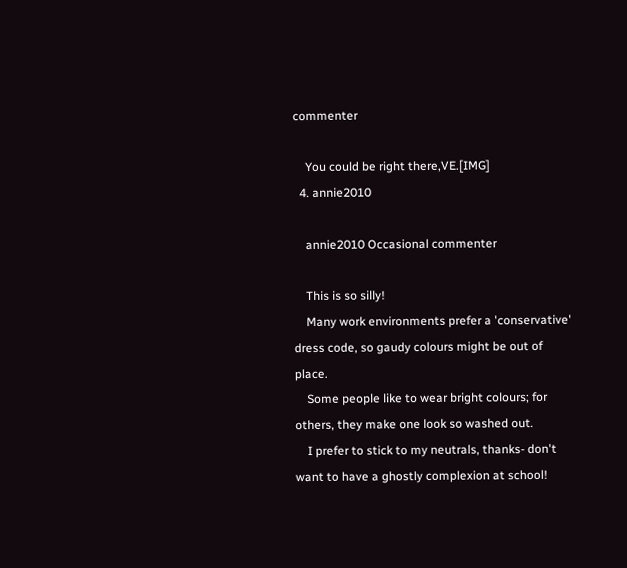commenter

    You could be right there,VE.[IMG]
  4. annie2010

    annie2010 Occasional commenter

    This is so silly!
    Many work environments prefer a 'conservative' dress code, so gaudy colours might be out of place.
    Some people like to wear bright colours; for others, they make one look so washed out.
    I prefer to stick to my neutrals, thanks- don't want to have a ghostly complexion at school!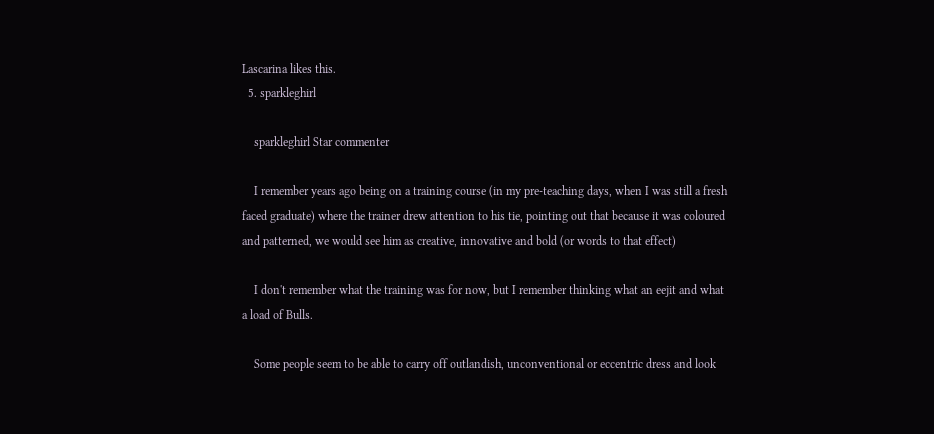Lascarina likes this.
  5. sparkleghirl

    sparkleghirl Star commenter

    I remember years ago being on a training course (in my pre-teaching days, when I was still a fresh faced graduate) where the trainer drew attention to his tie, pointing out that because it was coloured and patterned, we would see him as creative, innovative and bold (or words to that effect)

    I don't remember what the training was for now, but I remember thinking what an eejit and what a load of Bulls.

    Some people seem to be able to carry off outlandish, unconventional or eccentric dress and look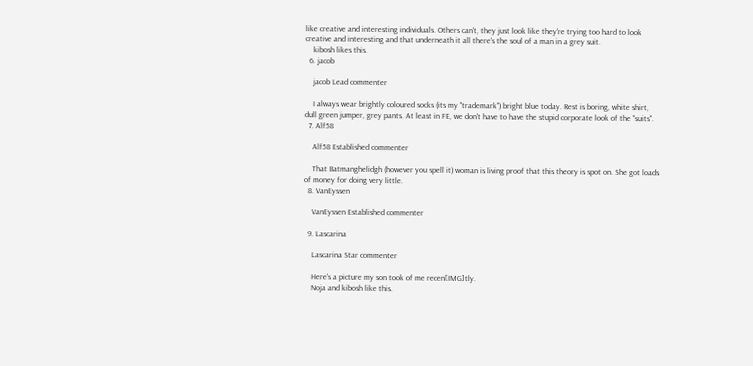like creative and interesting individuals. Others can't, they just look like they're trying too hard to look creative and interesting and that underneath it all there's the soul of a man in a grey suit.
    kibosh likes this.
  6. jacob

    jacob Lead commenter

    I always wear brightly coloured socks (its my "trademark") bright blue today. Rest is boring, white shirt, dull green jumper, grey pants. At least in FE, we don't have to have the stupid corporate look of the "suits".
  7. Alf58

    Alf58 Established commenter

    That Batmanghelidgh (however you spell it) woman is living proof that this theory is spot on. She got loads of money for doing very little.
  8. VanEyssen

    VanEyssen Established commenter

  9. Lascarina

    Lascarina Star commenter

    Here's a picture my son took of me recen[IMG]tly.
    Noja and kibosh like this.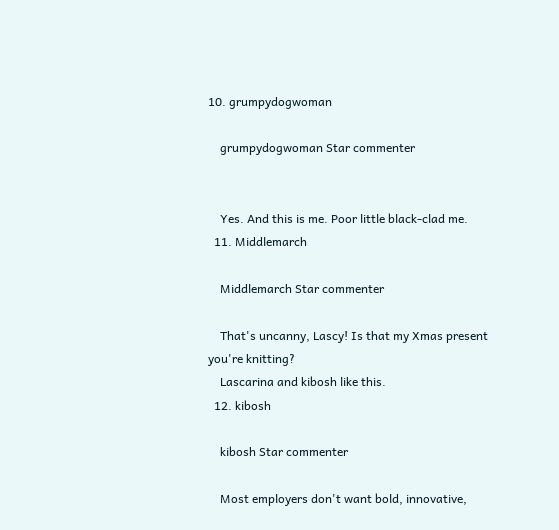10. grumpydogwoman

    grumpydogwoman Star commenter


    Yes. And this is me. Poor little black-clad me.
  11. Middlemarch

    Middlemarch Star commenter

    That's uncanny, Lascy! Is that my Xmas present you're knitting?
    Lascarina and kibosh like this.
  12. kibosh

    kibosh Star commenter

    Most employers don't want bold, innovative,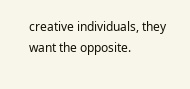creative individuals, they want the opposite.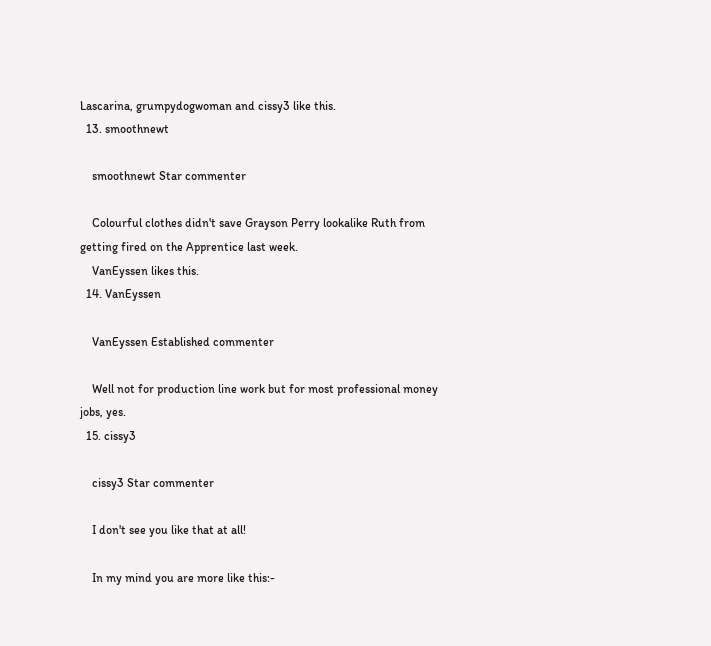Lascarina, grumpydogwoman and cissy3 like this.
  13. smoothnewt

    smoothnewt Star commenter

    Colourful clothes didn't save Grayson Perry lookalike Ruth from getting fired on the Apprentice last week.
    VanEyssen likes this.
  14. VanEyssen

    VanEyssen Established commenter

    Well not for production line work but for most professional money jobs, yes.
  15. cissy3

    cissy3 Star commenter

    I don't see you like that at all!

    In my mind you are more like this:-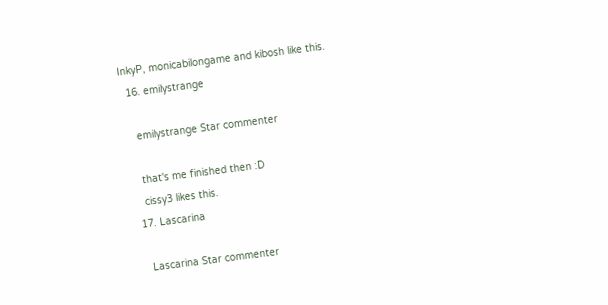InkyP, monicabilongame and kibosh like this.
  16. emilystrange

    emilystrange Star commenter

    that's me finished then :D
    cissy3 likes this.
  17. Lascarina

    Lascarina Star commenter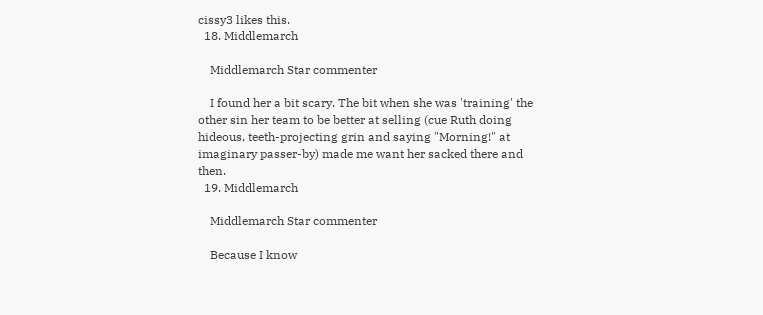cissy3 likes this.
  18. Middlemarch

    Middlemarch Star commenter

    I found her a bit scary. The bit when she was 'training' the other sin her team to be better at selling (cue Ruth doing hideous, teeth-projecting grin and saying "Morning!" at imaginary passer-by) made me want her sacked there and then.
  19. Middlemarch

    Middlemarch Star commenter

    Because I know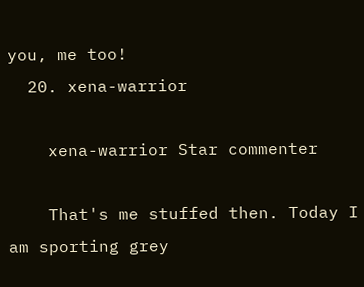you, me too!
  20. xena-warrior

    xena-warrior Star commenter

    That's me stuffed then. Today I am sporting grey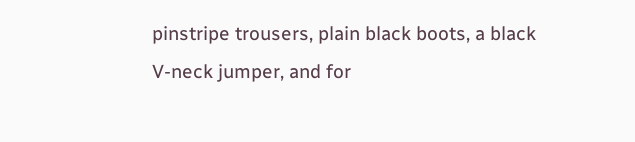pinstripe trousers, plain black boots, a black V-neck jumper, and for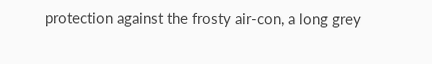protection against the frosty air-con, a long grey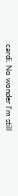cardi. No wonder I'm still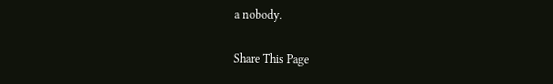a nobody.

Share This Page